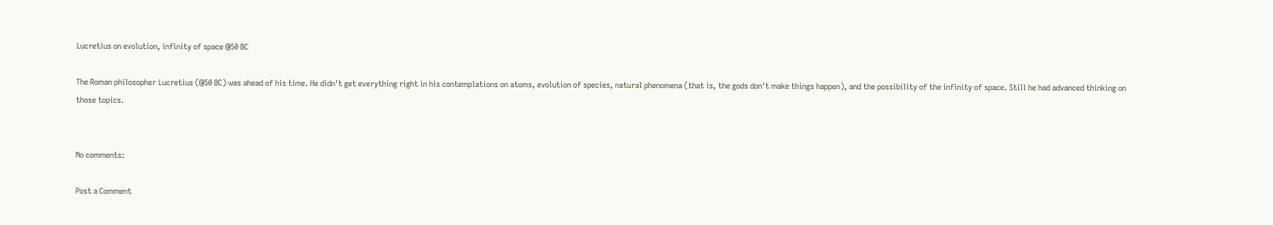Lucretius on evolution, infinity of space @50 BC

The Roman philosopher Lucretius (@50 BC) was ahead of his time. He didn't get everything right in his contemplations on atoms, evolution of species, natural phenomena (that is, the gods don't make things happen), and the possibility of the infinity of space. Still he had advanced thinking on those topics.


No comments:

Post a Comment